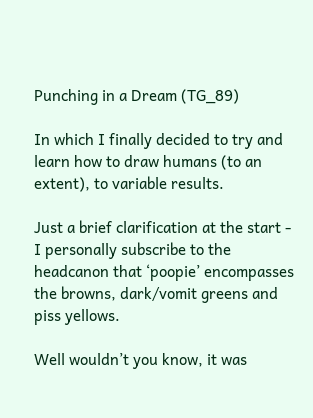Punching in a Dream (TG_89)

In which I finally decided to try and learn how to draw humans (to an extent), to variable results.

Just a brief clarification at the start - I personally subscribe to the headcanon that ‘poopie’ encompasses the browns, dark/vomit greens and piss yellows.

Well wouldn’t you know, it was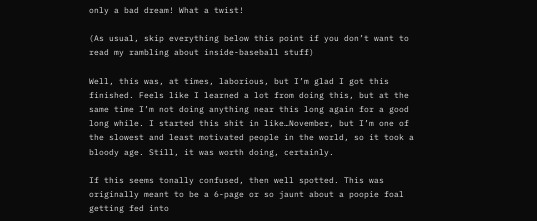only a bad dream! What a twist!

(As usual, skip everything below this point if you don’t want to read my rambling about inside-baseball stuff)

Well, this was, at times, laborious, but I’m glad I got this finished. Feels like I learned a lot from doing this, but at the same time I’m not doing anything near this long again for a good long while. I started this shit in like…November, but I’m one of the slowest and least motivated people in the world, so it took a bloody age. Still, it was worth doing, certainly.

If this seems tonally confused, then well spotted. This was originally meant to be a 6-page or so jaunt about a poopie foal getting fed into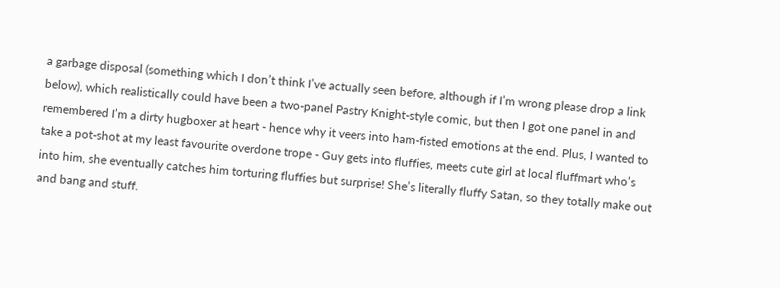a garbage disposal (something which I don’t think I’ve actually seen before, although if I’m wrong please drop a link below), which realistically could have been a two-panel Pastry Knight-style comic, but then I got one panel in and remembered I’m a dirty hugboxer at heart - hence why it veers into ham-fisted emotions at the end. Plus, I wanted to take a pot-shot at my least favourite overdone trope - Guy gets into fluffies, meets cute girl at local fluffmart who’s into him, she eventually catches him torturing fluffies but surprise! She’s literally fluffy Satan, so they totally make out and bang and stuff.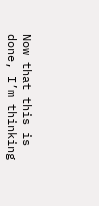Now that this is done, I’m thinking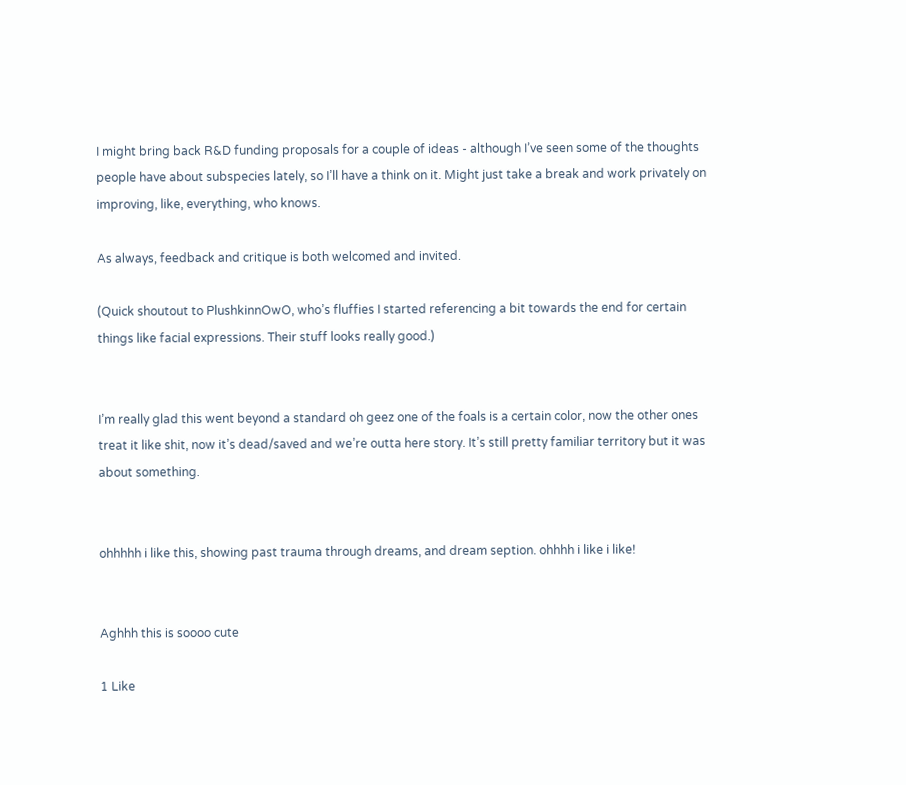I might bring back R&D funding proposals for a couple of ideas - although I’ve seen some of the thoughts people have about subspecies lately, so I’ll have a think on it. Might just take a break and work privately on improving, like, everything, who knows.

As always, feedback and critique is both welcomed and invited.

(Quick shoutout to PlushkinnOwO, who’s fluffies I started referencing a bit towards the end for certain things like facial expressions. Their stuff looks really good.)


I’m really glad this went beyond a standard oh geez one of the foals is a certain color, now the other ones treat it like shit, now it’s dead/saved and we’re outta here story. It’s still pretty familiar territory but it was about something.


ohhhhh i like this, showing past trauma through dreams, and dream seption. ohhhh i like i like!


Aghhh this is soooo cute

1 Like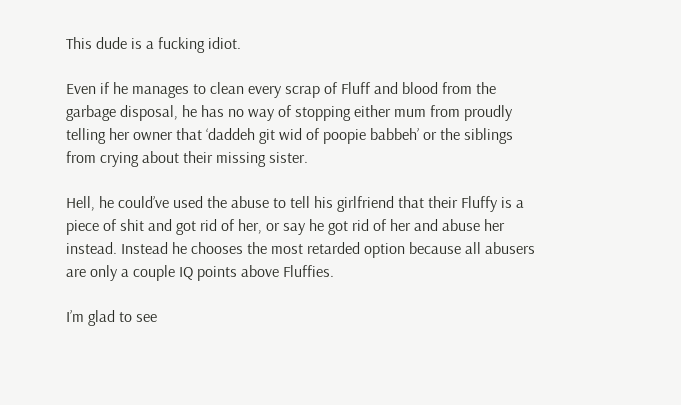This dude is a fucking idiot.

Even if he manages to clean every scrap of Fluff and blood from the garbage disposal, he has no way of stopping either mum from proudly telling her owner that ‘daddeh git wid of poopie babbeh’ or the siblings from crying about their missing sister.

Hell, he could’ve used the abuse to tell his girlfriend that their Fluffy is a piece of shit and got rid of her, or say he got rid of her and abuse her instead. Instead he chooses the most retarded option because all abusers are only a couple IQ points above Fluffies.

I’m glad to see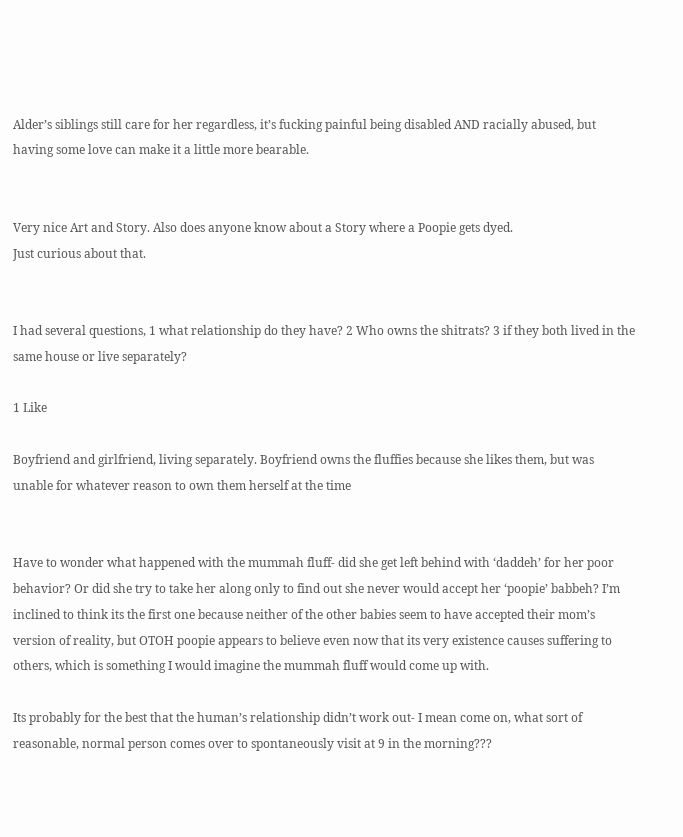Alder’s siblings still care for her regardless, it’s fucking painful being disabled AND racially abused, but having some love can make it a little more bearable.


Very nice Art and Story. Also does anyone know about a Story where a Poopie gets dyed.
Just curious about that.


I had several questions, 1 what relationship do they have? 2 Who owns the shitrats? 3 if they both lived in the same house or live separately?

1 Like

Boyfriend and girlfriend, living separately. Boyfriend owns the fluffies because she likes them, but was unable for whatever reason to own them herself at the time


Have to wonder what happened with the mummah fluff- did she get left behind with ‘daddeh’ for her poor behavior? Or did she try to take her along only to find out she never would accept her ‘poopie’ babbeh? I’m inclined to think its the first one because neither of the other babies seem to have accepted their mom’s version of reality, but OTOH poopie appears to believe even now that its very existence causes suffering to others, which is something I would imagine the mummah fluff would come up with.

Its probably for the best that the human’s relationship didn’t work out- I mean come on, what sort of reasonable, normal person comes over to spontaneously visit at 9 in the morning???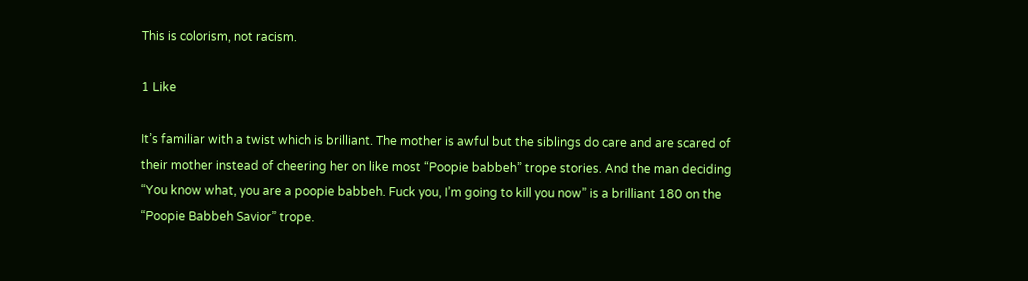This is colorism, not racism.

1 Like

It’s familiar with a twist which is brilliant. The mother is awful but the siblings do care and are scared of their mother instead of cheering her on like most “Poopie babbeh” trope stories. And the man deciding “You know what, you are a poopie babbeh. Fuck you, I’m going to kill you now” is a brilliant 180 on the “Poopie Babbeh Savior” trope.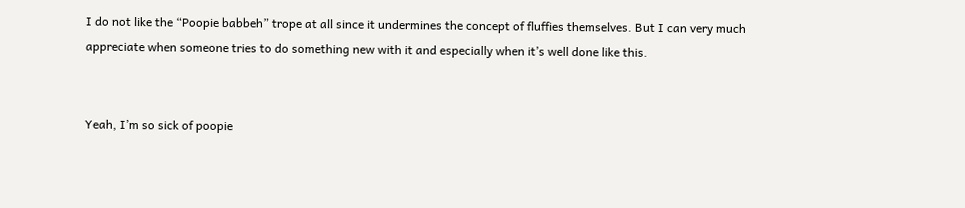I do not like the “Poopie babbeh” trope at all since it undermines the concept of fluffies themselves. But I can very much appreciate when someone tries to do something new with it and especially when it’s well done like this.


Yeah, I’m so sick of poopie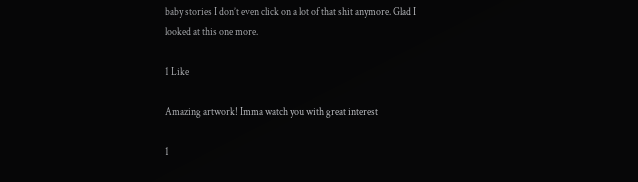baby stories I don’t even click on a lot of that shit anymore. Glad I looked at this one more.

1 Like

Amazing artwork! Imma watch you with great interest

1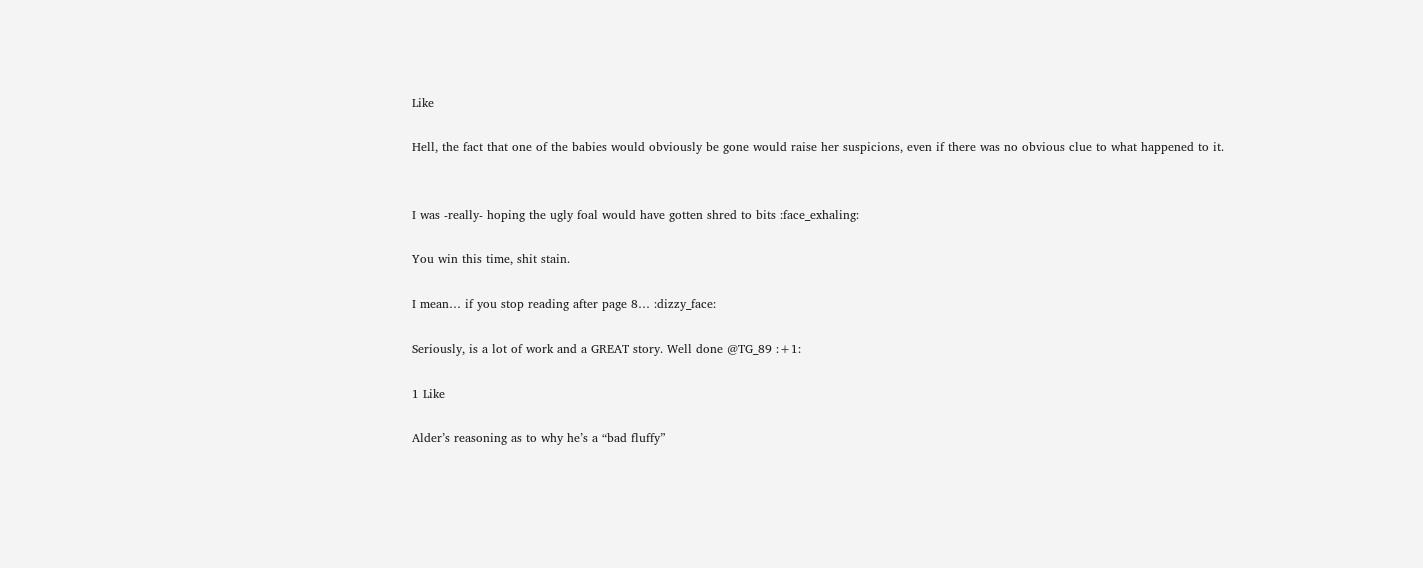Like

Hell, the fact that one of the babies would obviously be gone would raise her suspicions, even if there was no obvious clue to what happened to it.


I was -really- hoping the ugly foal would have gotten shred to bits :face_exhaling:

You win this time, shit stain.

I mean… if you stop reading after page 8… :dizzy_face:

Seriously, is a lot of work and a GREAT story. Well done @TG_89 :+1:

1 Like

Alder’s reasoning as to why he’s a “bad fluffy”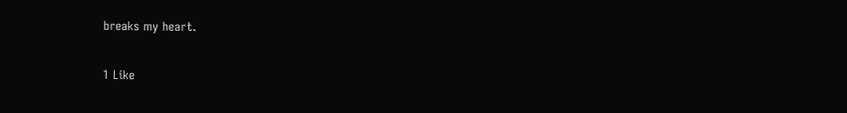breaks my heart.

1 Like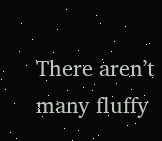There aren’t many fluffy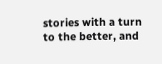stories with a turn to the better, and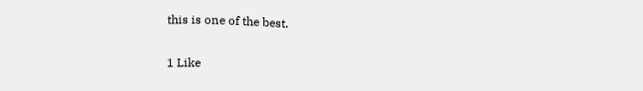this is one of the best.

1 Like